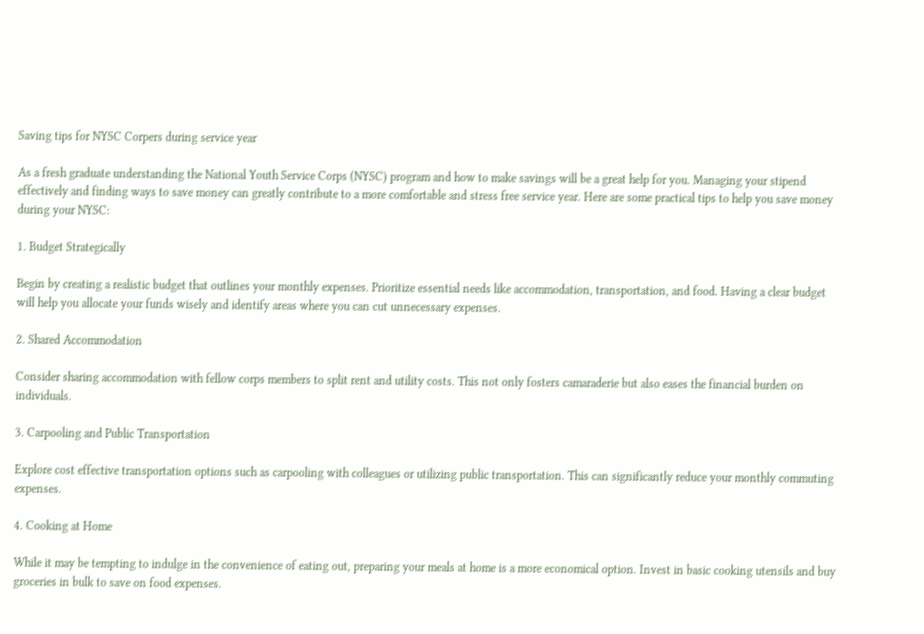Saving tips for NYSC Corpers during service year

As a fresh graduate understanding the National Youth Service Corps (NYSC) program and how to make savings will be a great help for you. Managing your stipend effectively and finding ways to save money can greatly contribute to a more comfortable and stress free service year. Here are some practical tips to help you save money during your NYSC:

1. Budget Strategically

Begin by creating a realistic budget that outlines your monthly expenses. Prioritize essential needs like accommodation, transportation, and food. Having a clear budget will help you allocate your funds wisely and identify areas where you can cut unnecessary expenses.

2. Shared Accommodation

Consider sharing accommodation with fellow corps members to split rent and utility costs. This not only fosters camaraderie but also eases the financial burden on individuals.

3. Carpooling and Public Transportation

Explore cost effective transportation options such as carpooling with colleagues or utilizing public transportation. This can significantly reduce your monthly commuting expenses.

4. Cooking at Home

While it may be tempting to indulge in the convenience of eating out, preparing your meals at home is a more economical option. Invest in basic cooking utensils and buy groceries in bulk to save on food expenses.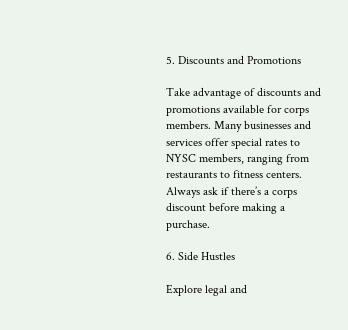5. Discounts and Promotions

Take advantage of discounts and promotions available for corps members. Many businesses and services offer special rates to NYSC members, ranging from restaurants to fitness centers. Always ask if there’s a corps discount before making a purchase.

6. Side Hustles

Explore legal and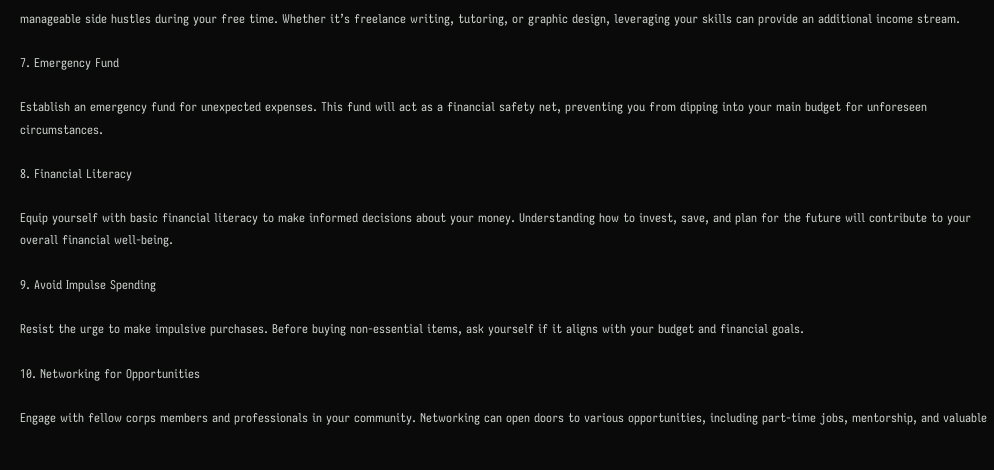manageable side hustles during your free time. Whether it’s freelance writing, tutoring, or graphic design, leveraging your skills can provide an additional income stream.

7. Emergency Fund

Establish an emergency fund for unexpected expenses. This fund will act as a financial safety net, preventing you from dipping into your main budget for unforeseen circumstances.

8. Financial Literacy

Equip yourself with basic financial literacy to make informed decisions about your money. Understanding how to invest, save, and plan for the future will contribute to your overall financial well-being.

9. Avoid Impulse Spending

Resist the urge to make impulsive purchases. Before buying non-essential items, ask yourself if it aligns with your budget and financial goals.

10. Networking for Opportunities

Engage with fellow corps members and professionals in your community. Networking can open doors to various opportunities, including part-time jobs, mentorship, and valuable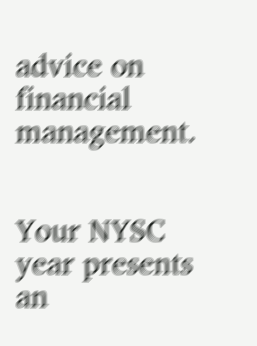advice on financial management.


Your NYSC year presents an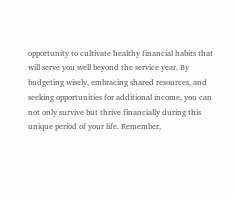opportunity to cultivate healthy financial habits that will serve you well beyond the service year. By budgeting wisely, embracing shared resources, and seeking opportunities for additional income, you can not only survive but thrive financially during this unique period of your life. Remember,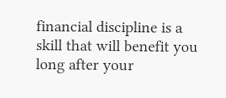financial discipline is a skill that will benefit you long after your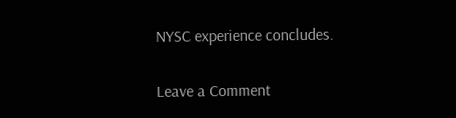NYSC experience concludes.

Leave a Comment